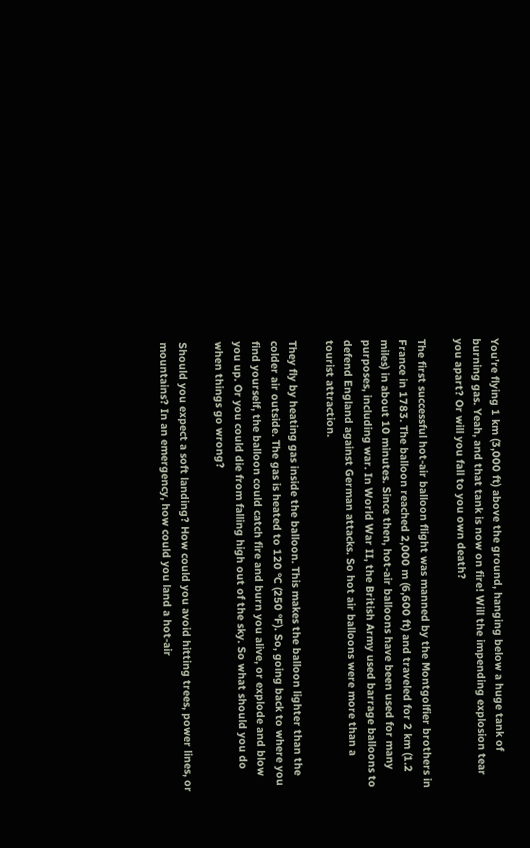You’re flying 1 km (3,000 ft) above the ground, hanging below a huge tank of burning gas. Yeah, and that tank is now on fire! Will the impending explosion tear you apart? Or will you fall to you own death?

The first successful hot-air balloon flight was manned by the Montgolfier brothers in France in 1783. The balloon reached 2,000 m (6,600 ft) and traveled for 2 km (1.2 miles) in about 10 minutes. Since then, hot-air balloons have been used for many purposes, including war. In World War II, the British Army used barrage balloons to defend England against German attacks. So hot air balloons were more than a tourist attraction.

They fly by heating gas inside the balloon. This makes the balloon lighter than the colder air outside. The gas is heated to 120 °C (250 °F). So, going back to where you find yourself, the balloon could catch fire and burn you alive, or explode and blow you up. Or you could die from falling high out of the sky. So what should you do when things go wrong?

Should you expect a soft landing? How could you avoid hitting trees, power lines, or mountains? In an emergency, how could you land a hot-air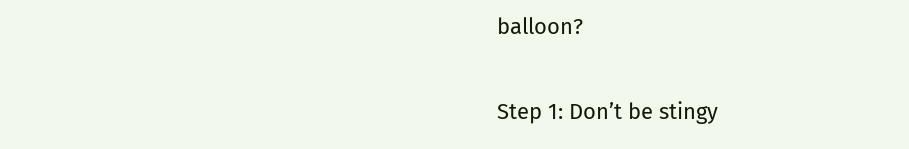balloon?

Step 1: Don’t be stingy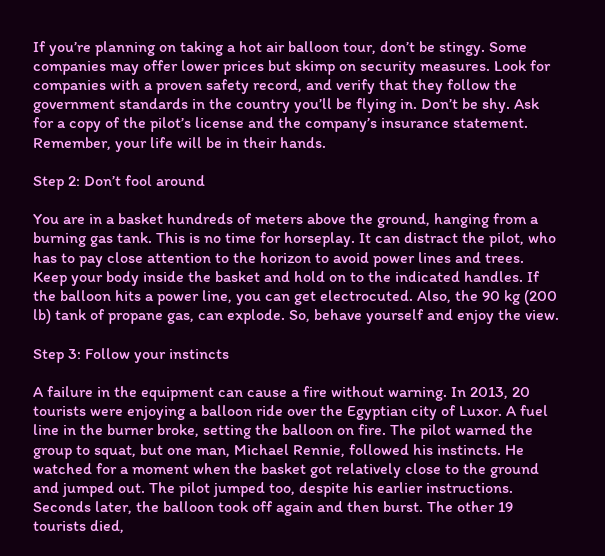If you’re planning on taking a hot air balloon tour, don’t be stingy. Some companies may offer lower prices but skimp on security measures. Look for companies with a proven safety record, and verify that they follow the government standards in the country you’ll be flying in. Don’t be shy. Ask for a copy of the pilot’s license and the company’s insurance statement. Remember, your life will be in their hands.

Step 2: Don’t fool around

You are in a basket hundreds of meters above the ground, hanging from a burning gas tank. This is no time for horseplay. It can distract the pilot, who has to pay close attention to the horizon to avoid power lines and trees. Keep your body inside the basket and hold on to the indicated handles. If the balloon hits a power line, you can get electrocuted. Also, the 90 kg (200 lb) tank of propane gas, can explode. So, behave yourself and enjoy the view.

Step 3: Follow your instincts

A failure in the equipment can cause a fire without warning. In 2013, 20 tourists were enjoying a balloon ride over the Egyptian city of Luxor. A fuel line in the burner broke, setting the balloon on fire. The pilot warned the group to squat, but one man, Michael Rennie, followed his instincts. He watched for a moment when the basket got relatively close to the ground and jumped out. The pilot jumped too, despite his earlier instructions. Seconds later, the balloon took off again and then burst. The other 19 tourists died,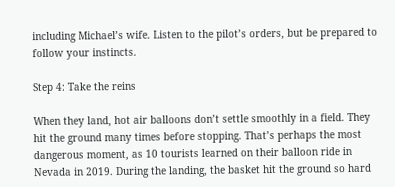including Michael’s wife. Listen to the pilot’s orders, but be prepared to follow your instincts.

Step 4: Take the reins

When they land, hot air balloons don’t settle smoothly in a field. They hit the ground many times before stopping. That’s perhaps the most dangerous moment, as 10 tourists learned on their balloon ride in Nevada in 2019. During the landing, the basket hit the ground so hard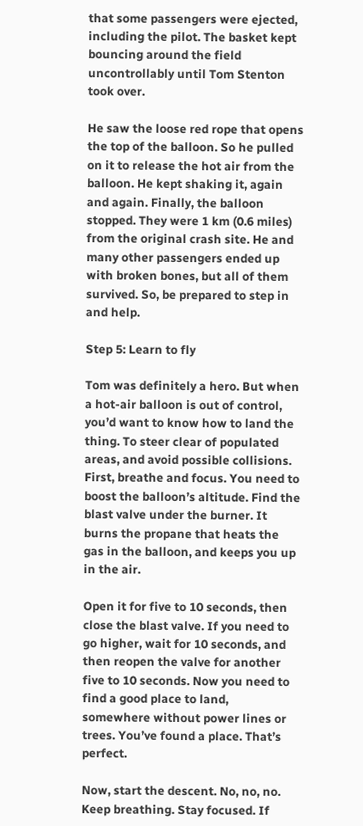that some passengers were ejected, including the pilot. The basket kept bouncing around the field uncontrollably until Tom Stenton took over.

He saw the loose red rope that opens the top of the balloon. So he pulled on it to release the hot air from the balloon. He kept shaking it, again and again. Finally, the balloon stopped. They were 1 km (0.6 miles) from the original crash site. He and many other passengers ended up with broken bones, but all of them survived. So, be prepared to step in and help.

Step 5: Learn to fly

Tom was definitely a hero. But when a hot-air balloon is out of control, you’d want to know how to land the thing. To steer clear of populated areas, and avoid possible collisions. First, breathe and focus. You need to boost the balloon’s altitude. Find the blast valve under the burner. It burns the propane that heats the gas in the balloon, and keeps you up in the air.

Open it for five to 10 seconds, then close the blast valve. If you need to go higher, wait for 10 seconds, and then reopen the valve for another five to 10 seconds. Now you need to find a good place to land, somewhere without power lines or trees. You’ve found a place. That’s perfect.

Now, start the descent. No, no, no. Keep breathing. Stay focused. If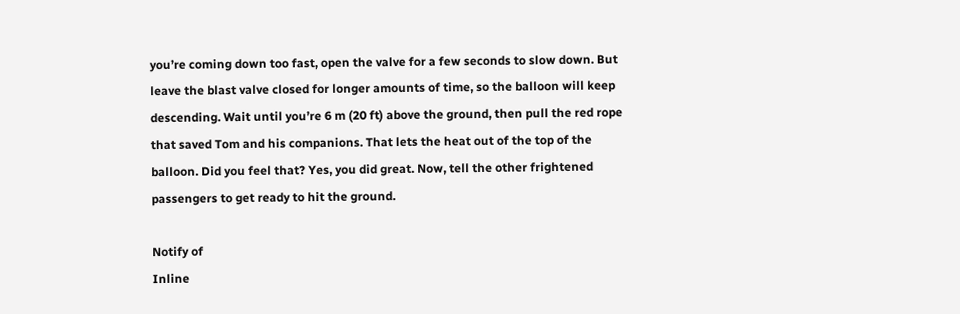you’re coming down too fast, open the valve for a few seconds to slow down. But leave the blast valve closed for longer amounts of time, so the balloon will keep descending. Wait until you’re 6 m (20 ft) above the ground, then pull the red rope that saved Tom and his companions. That lets the heat out of the top of the balloon. Did you feel that? Yes, you did great. Now, tell the other frightened passengers to get ready to hit the ground.

Notify of
Inline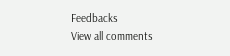Feedbacks
View all comments